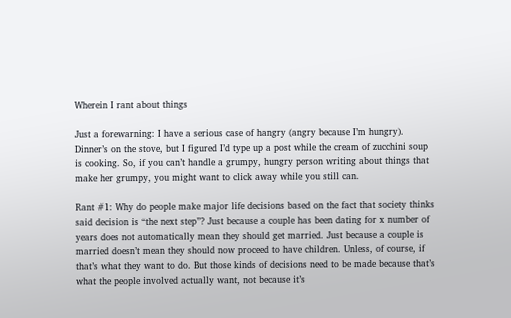Wherein I rant about things

Just a forewarning: I have a serious case of hangry (angry because I’m hungry). Dinner’s on the stove, but I figured I’d type up a post while the cream of zucchini soup is cooking. So, if you can’t handle a grumpy, hungry person writing about things that make her grumpy, you might want to click away while you still can.

Rant #1: Why do people make major life decisions based on the fact that society thinks said decision is “the next step”? Just because a couple has been dating for x number of years does not automatically mean they should get married. Just because a couple is married doesn’t mean they should now proceed to have children. Unless, of course, if that’s what they want to do. But those kinds of decisions need to be made because that’s what the people involved actually want, not because it’s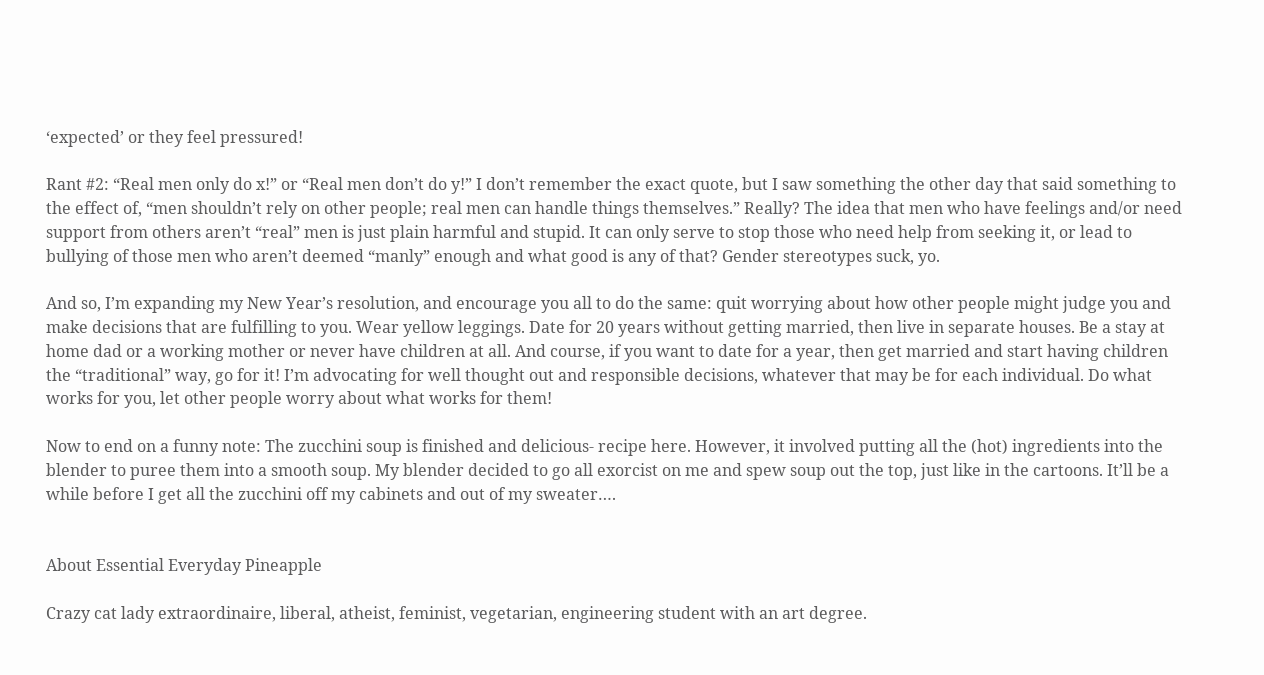‘expected’ or they feel pressured!

Rant #2: “Real men only do x!” or “Real men don’t do y!” I don’t remember the exact quote, but I saw something the other day that said something to the effect of, “men shouldn’t rely on other people; real men can handle things themselves.” Really? The idea that men who have feelings and/or need support from others aren’t “real” men is just plain harmful and stupid. It can only serve to stop those who need help from seeking it, or lead to bullying of those men who aren’t deemed “manly” enough and what good is any of that? Gender stereotypes suck, yo.

And so, I’m expanding my New Year’s resolution, and encourage you all to do the same: quit worrying about how other people might judge you and make decisions that are fulfilling to you. Wear yellow leggings. Date for 20 years without getting married, then live in separate houses. Be a stay at home dad or a working mother or never have children at all. And course, if you want to date for a year, then get married and start having children the “traditional” way, go for it! I’m advocating for well thought out and responsible decisions, whatever that may be for each individual. Do what works for you, let other people worry about what works for them!

Now to end on a funny note: The zucchini soup is finished and delicious- recipe here. However, it involved putting all the (hot) ingredients into the blender to puree them into a smooth soup. My blender decided to go all exorcist on me and spew soup out the top, just like in the cartoons. It’ll be a while before I get all the zucchini off my cabinets and out of my sweater….


About Essential Everyday Pineapple

Crazy cat lady extraordinaire, liberal, atheist, feminist, vegetarian, engineering student with an art degree.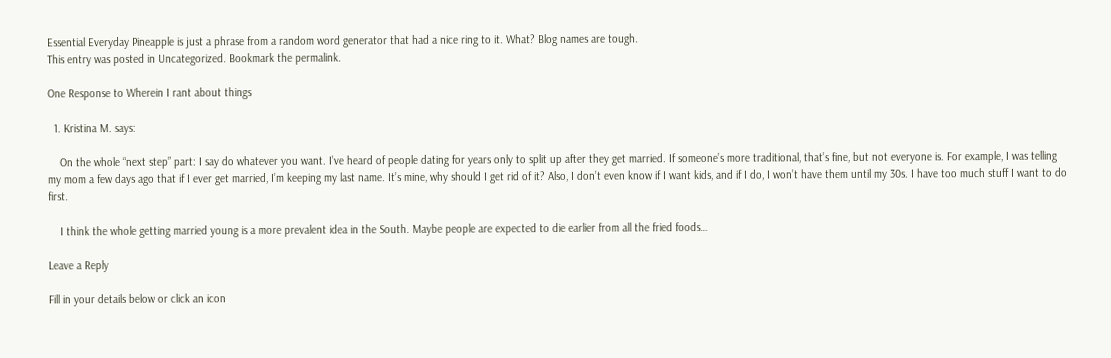Essential Everyday Pineapple is just a phrase from a random word generator that had a nice ring to it. What? Blog names are tough.
This entry was posted in Uncategorized. Bookmark the permalink.

One Response to Wherein I rant about things

  1. Kristina M. says:

    On the whole “next step” part: I say do whatever you want. I’ve heard of people dating for years only to split up after they get married. If someone’s more traditional, that’s fine, but not everyone is. For example, I was telling my mom a few days ago that if I ever get married, I’m keeping my last name. It’s mine, why should I get rid of it? Also, I don’t even know if I want kids, and if I do, I won’t have them until my 30s. I have too much stuff I want to do first.

    I think the whole getting married young is a more prevalent idea in the South. Maybe people are expected to die earlier from all the fried foods…

Leave a Reply

Fill in your details below or click an icon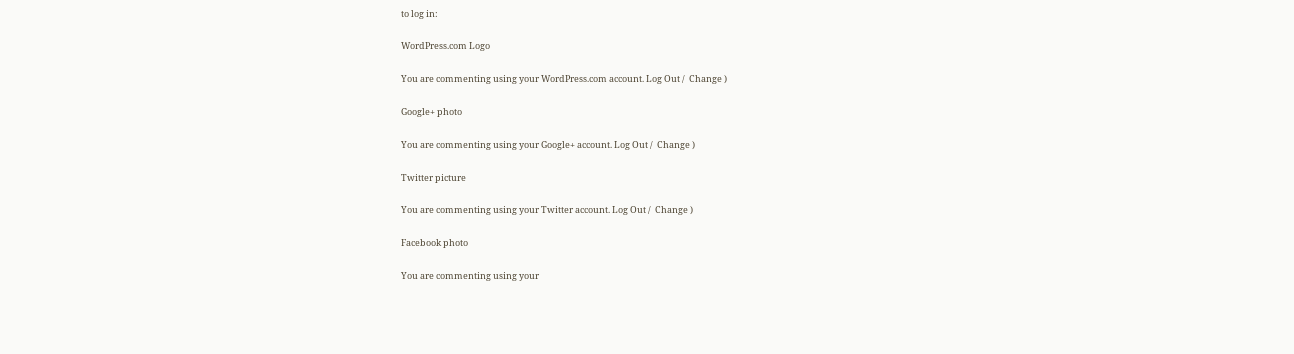to log in:

WordPress.com Logo

You are commenting using your WordPress.com account. Log Out /  Change )

Google+ photo

You are commenting using your Google+ account. Log Out /  Change )

Twitter picture

You are commenting using your Twitter account. Log Out /  Change )

Facebook photo

You are commenting using your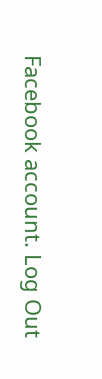Facebook account. Log Out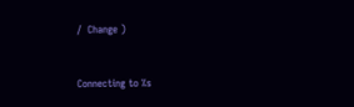/  Change )


Connecting to %s